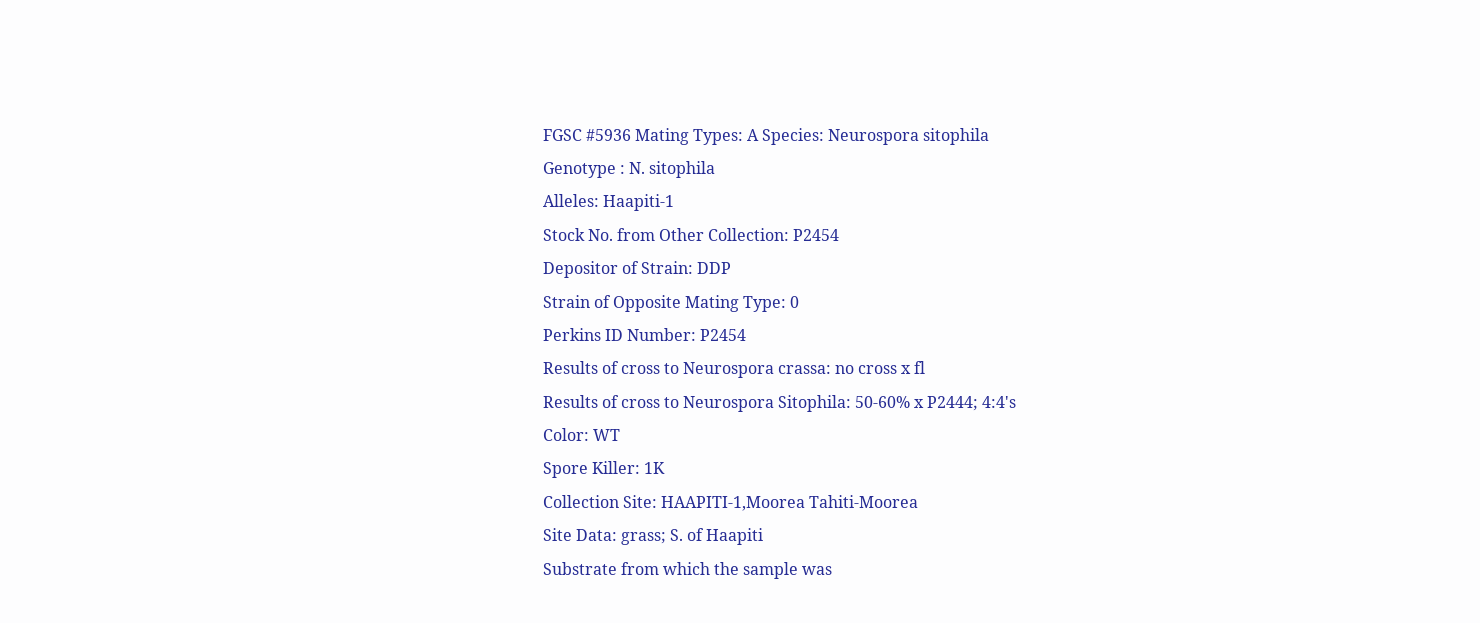FGSC #5936 Mating Types: A Species: Neurospora sitophila
Genotype : N. sitophila
Alleles: Haapiti-1
Stock No. from Other Collection: P2454
Depositor of Strain: DDP
Strain of Opposite Mating Type: 0
Perkins ID Number: P2454
Results of cross to Neurospora crassa: no cross x fl
Results of cross to Neurospora Sitophila: 50-60% x P2444; 4:4's
Color: WT
Spore Killer: 1K
Collection Site: HAAPITI-1,Moorea Tahiti-Moorea
Site Data: grass; S. of Haapiti
Substrate from which the sample was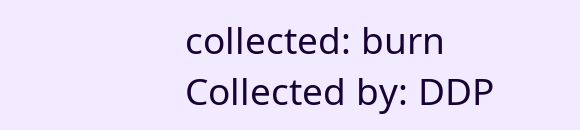collected: burn
Collected by: DDP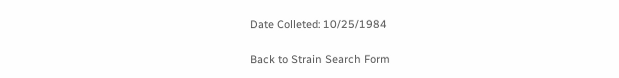Date Colleted: 10/25/1984

Back to Strain Search Form